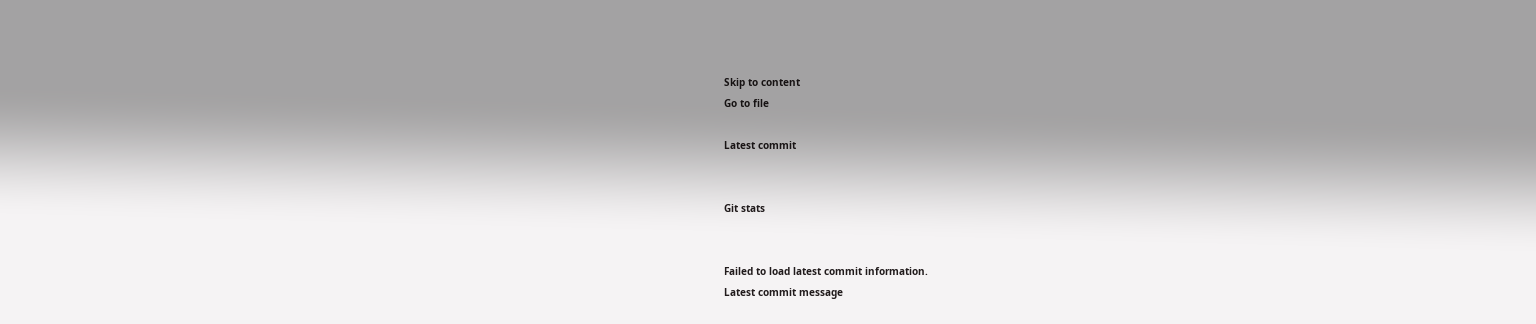Skip to content
Go to file

Latest commit


Git stats


Failed to load latest commit information.
Latest commit message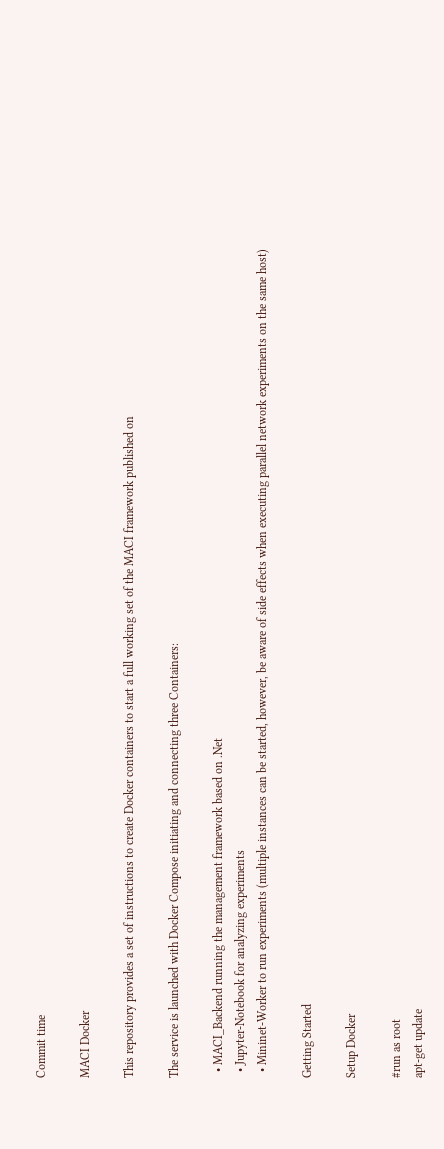Commit time

MACI Docker

This repository provides a set of instructions to create Docker containers to start a full working set of the MACI framework published on

The service is launched with Docker Compose initiating and connecting three Containers:

  • MACI_Backend running the management framework based on .Net
  • Jupyter-Notebook for analyzing experiments
  • Mininet-Worker to run experiments (multiple instances can be started, however, be aware of side effects when executing parallel network experiments on the same host)

Getting Started

Setup Docker

#run as root
apt-get update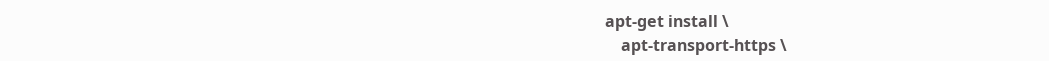apt-get install \
    apt-transport-https \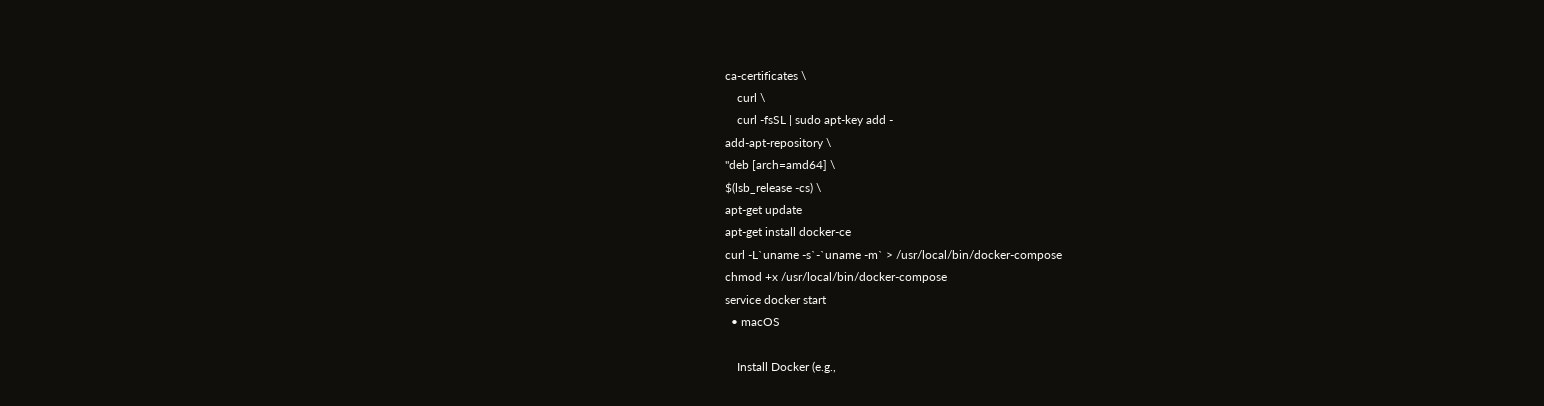ca-certificates \
    curl \
    curl -fsSL | sudo apt-key add -
add-apt-repository \
"deb [arch=amd64] \
$(lsb_release -cs) \
apt-get update
apt-get install docker-ce
curl -L`uname -s`-`uname -m` > /usr/local/bin/docker-compose
chmod +x /usr/local/bin/docker-compose
service docker start
  • macOS

    Install Docker (e.g.,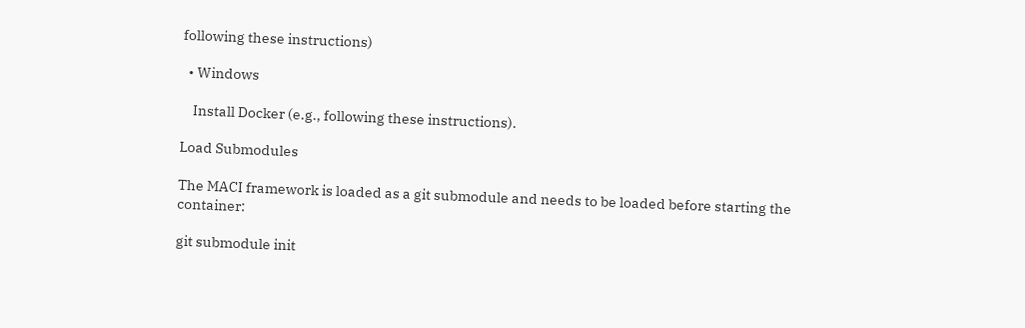following these instructions)

  • Windows

    Install Docker (e.g., following these instructions).

Load Submodules

The MACI framework is loaded as a git submodule and needs to be loaded before starting the container:

git submodule init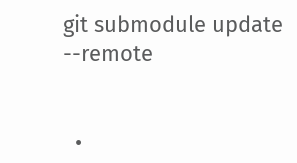git submodule update --remote


  •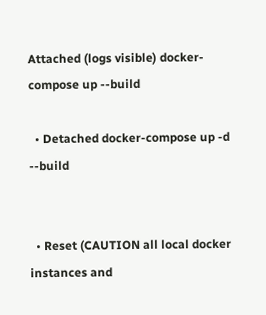Attached (logs visible) docker-compose up --build

  • Detached docker-compose up -d --build


  • Reset (CAUTION all local docker instances and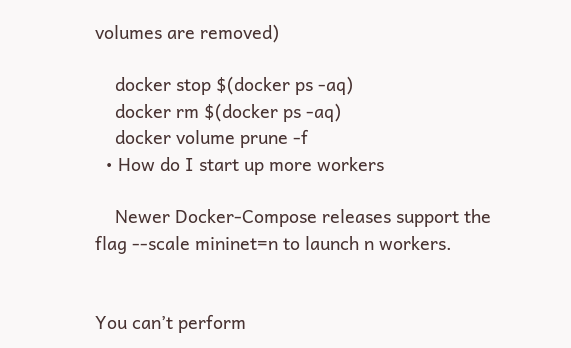volumes are removed)

    docker stop $(docker ps -aq)
    docker rm $(docker ps -aq)
    docker volume prune -f
  • How do I start up more workers

    Newer Docker-Compose releases support the flag --scale mininet=n to launch n workers.


You can’t perform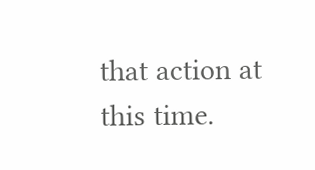that action at this time.